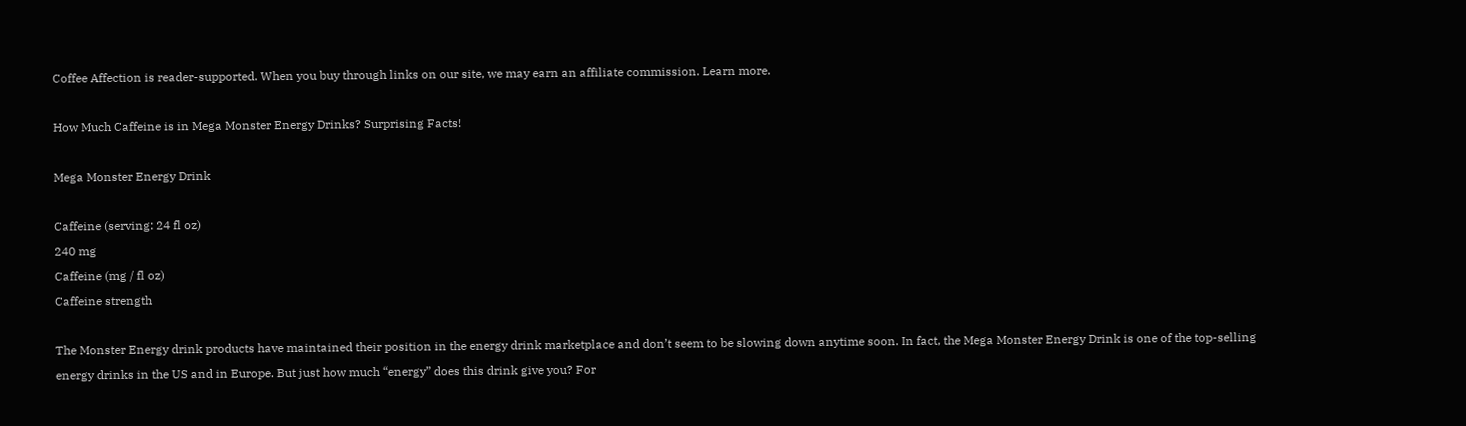Coffee Affection is reader-supported. When you buy through links on our site, we may earn an affiliate commission. Learn more.

How Much Caffeine is in Mega Monster Energy Drinks? Surprising Facts!

Mega Monster Energy Drink

Caffeine (serving: 24 fl oz)
240 mg
Caffeine (mg / fl oz)
Caffeine strength

The Monster Energy drink products have maintained their position in the energy drink marketplace and don’t seem to be slowing down anytime soon. In fact, the Mega Monster Energy Drink is one of the top-selling energy drinks in the US and in Europe. But just how much “energy” does this drink give you? For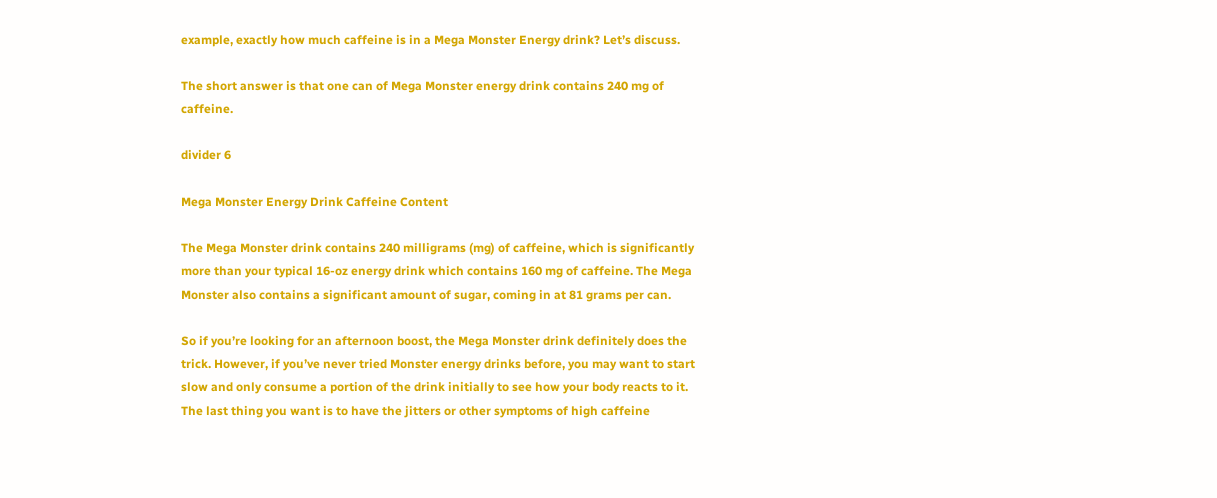example, exactly how much caffeine is in a Mega Monster Energy drink? Let’s discuss.

The short answer is that one can of Mega Monster energy drink contains 240 mg of caffeine.

divider 6

Mega Monster Energy Drink Caffeine Content

The Mega Monster drink contains 240 milligrams (mg) of caffeine, which is significantly more than your typical 16-oz energy drink which contains 160 mg of caffeine. The Mega Monster also contains a significant amount of sugar, coming in at 81 grams per can.

So if you’re looking for an afternoon boost, the Mega Monster drink definitely does the trick. However, if you’ve never tried Monster energy drinks before, you may want to start slow and only consume a portion of the drink initially to see how your body reacts to it. The last thing you want is to have the jitters or other symptoms of high caffeine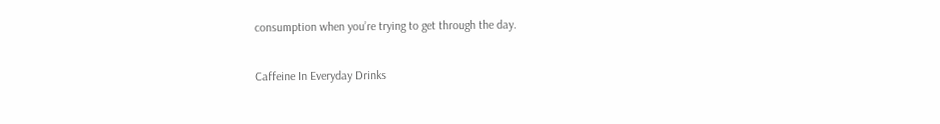consumption when you’re trying to get through the day.

Caffeine In Everyday Drinks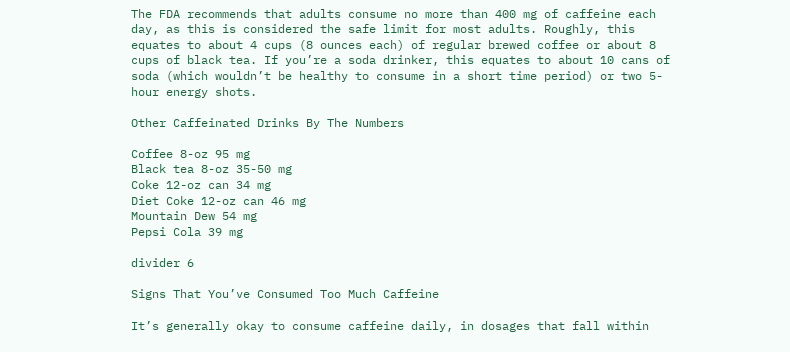The FDA recommends that adults consume no more than 400 mg of caffeine each day, as this is considered the safe limit for most adults. Roughly, this equates to about 4 cups (8 ounces each) of regular brewed coffee or about 8 cups of black tea. If you’re a soda drinker, this equates to about 10 cans of soda (which wouldn’t be healthy to consume in a short time period) or two 5-hour energy shots.

Other Caffeinated Drinks By The Numbers

Coffee 8-oz 95 mg
Black tea 8-oz 35-50 mg
Coke 12-oz can 34 mg
Diet Coke 12-oz can 46 mg
Mountain Dew 54 mg
Pepsi Cola 39 mg

divider 6

Signs That You’ve Consumed Too Much Caffeine

It’s generally okay to consume caffeine daily, in dosages that fall within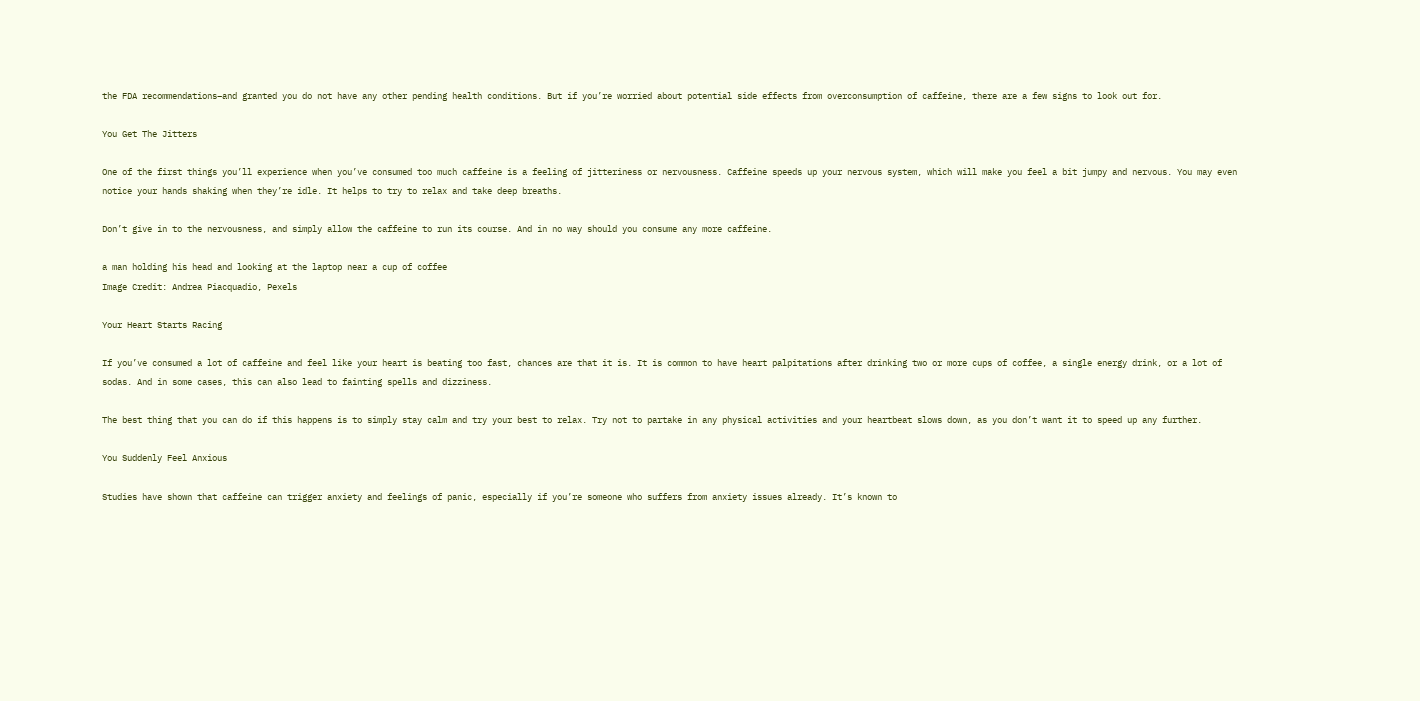the FDA recommendations–and granted you do not have any other pending health conditions. But if you’re worried about potential side effects from overconsumption of caffeine, there are a few signs to look out for.

You Get The Jitters

One of the first things you’ll experience when you’ve consumed too much caffeine is a feeling of jitteriness or nervousness. Caffeine speeds up your nervous system, which will make you feel a bit jumpy and nervous. You may even notice your hands shaking when they’re idle. It helps to try to relax and take deep breaths.

Don’t give in to the nervousness, and simply allow the caffeine to run its course. And in no way should you consume any more caffeine.

a man holding his head and looking at the laptop near a cup of coffee
Image Credit: Andrea Piacquadio, Pexels

Your Heart Starts Racing

If you’ve consumed a lot of caffeine and feel like your heart is beating too fast, chances are that it is. It is common to have heart palpitations after drinking two or more cups of coffee, a single energy drink, or a lot of sodas. And in some cases, this can also lead to fainting spells and dizziness.

The best thing that you can do if this happens is to simply stay calm and try your best to relax. Try not to partake in any physical activities and your heartbeat slows down, as you don’t want it to speed up any further.

You Suddenly Feel Anxious

Studies have shown that caffeine can trigger anxiety and feelings of panic, especially if you’re someone who suffers from anxiety issues already. It’s known to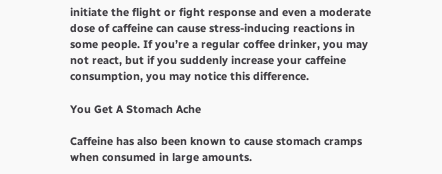initiate the flight or fight response and even a moderate dose of caffeine can cause stress-inducing reactions in some people. If you’re a regular coffee drinker, you may not react, but if you suddenly increase your caffeine consumption, you may notice this difference.

You Get A Stomach Ache

Caffeine has also been known to cause stomach cramps when consumed in large amounts.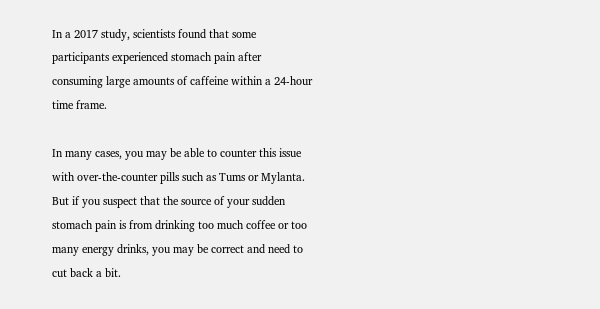In a 2017 study, scientists found that some participants experienced stomach pain after consuming large amounts of caffeine within a 24-hour time frame.

In many cases, you may be able to counter this issue with over-the-counter pills such as Tums or Mylanta. But if you suspect that the source of your sudden stomach pain is from drinking too much coffee or too many energy drinks, you may be correct and need to cut back a bit.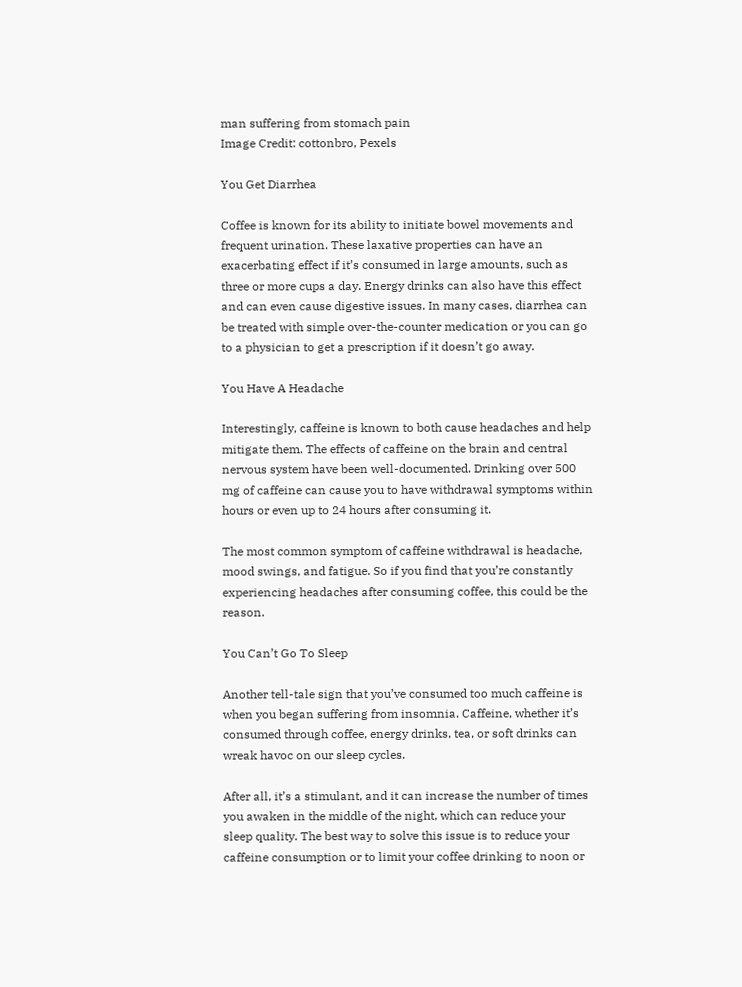man suffering from stomach pain
Image Credit: cottonbro, Pexels

You Get Diarrhea

Coffee is known for its ability to initiate bowel movements and frequent urination. These laxative properties can have an exacerbating effect if it’s consumed in large amounts, such as three or more cups a day. Energy drinks can also have this effect and can even cause digestive issues. In many cases, diarrhea can be treated with simple over-the-counter medication or you can go to a physician to get a prescription if it doesn’t go away.

You Have A Headache

Interestingly, caffeine is known to both cause headaches and help mitigate them. The effects of caffeine on the brain and central nervous system have been well-documented. Drinking over 500 mg of caffeine can cause you to have withdrawal symptoms within hours or even up to 24 hours after consuming it.

The most common symptom of caffeine withdrawal is headache, mood swings, and fatigue. So if you find that you’re constantly experiencing headaches after consuming coffee, this could be the reason.

You Can’t Go To Sleep

Another tell-tale sign that you’ve consumed too much caffeine is when you began suffering from insomnia. Caffeine, whether it’s consumed through coffee, energy drinks, tea, or soft drinks can wreak havoc on our sleep cycles.

After all, it’s a stimulant, and it can increase the number of times you awaken in the middle of the night, which can reduce your sleep quality. The best way to solve this issue is to reduce your caffeine consumption or to limit your coffee drinking to noon or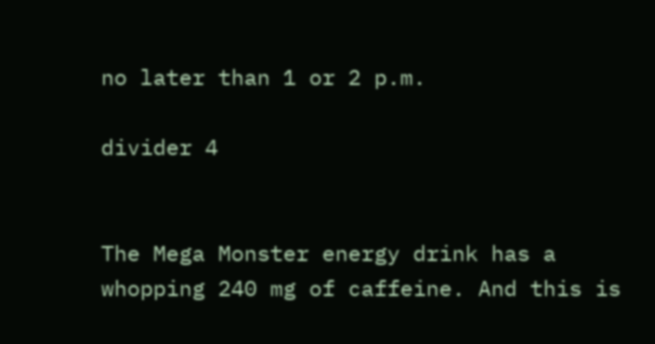no later than 1 or 2 p.m.

divider 4


The Mega Monster energy drink has a whopping 240 mg of caffeine. And this is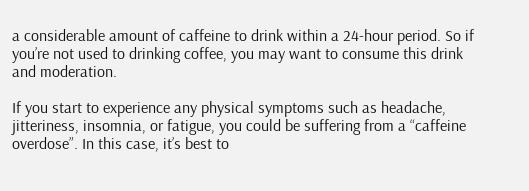a considerable amount of caffeine to drink within a 24-hour period. So if you’re not used to drinking coffee, you may want to consume this drink and moderation.

If you start to experience any physical symptoms such as headache, jitteriness, insomnia, or fatigue, you could be suffering from a “caffeine overdose”. In this case, it’s best to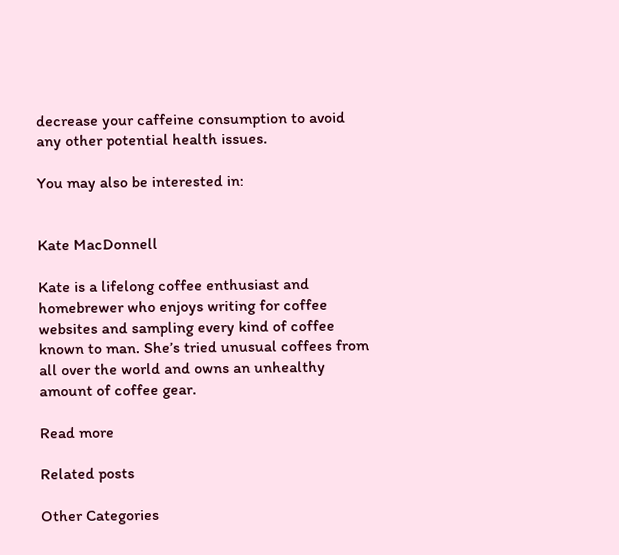decrease your caffeine consumption to avoid any other potential health issues.

You may also be interested in:


Kate MacDonnell

Kate is a lifelong coffee enthusiast and homebrewer who enjoys writing for coffee websites and sampling every kind of coffee known to man. She’s tried unusual coffees from all over the world and owns an unhealthy amount of coffee gear.

Read more

Related posts

Other Categories